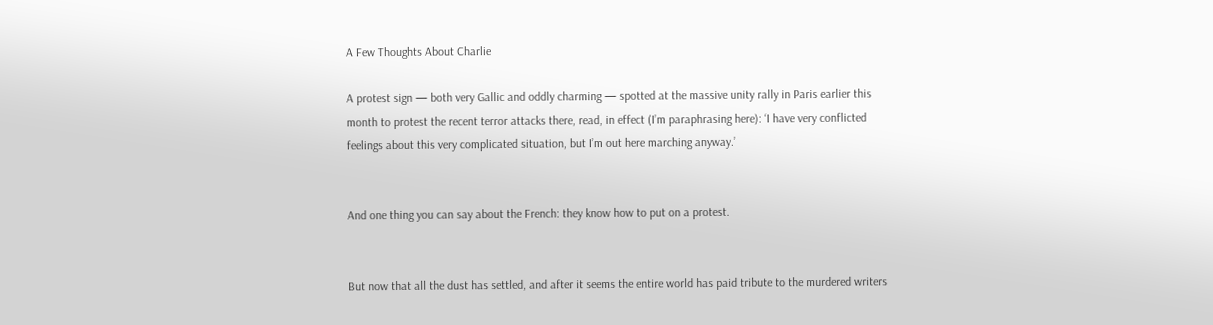A Few Thoughts About Charlie

A protest sign — both very Gallic and oddly charming — spotted at the massive unity rally in Paris earlier this month to protest the recent terror attacks there, read, in effect (I’m paraphrasing here): ‘I have very conflicted feelings about this very complicated situation, but I’m out here marching anyway.’


And one thing you can say about the French: they know how to put on a protest.


But now that all the dust has settled, and after it seems the entire world has paid tribute to the murdered writers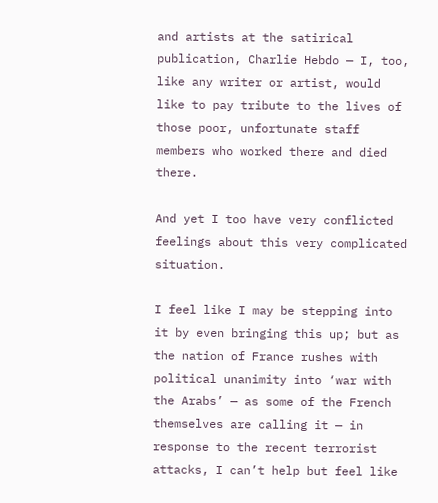and artists at the satirical publication, Charlie Hebdo — I, too, like any writer or artist, would like to pay tribute to the lives of those poor, unfortunate staff members who worked there and died there.

And yet I too have very conflicted feelings about this very complicated situation.

I feel like I may be stepping into it by even bringing this up; but as the nation of France rushes with political unanimity into ‘war with the Arabs’ — as some of the French themselves are calling it — in response to the recent terrorist attacks, I can’t help but feel like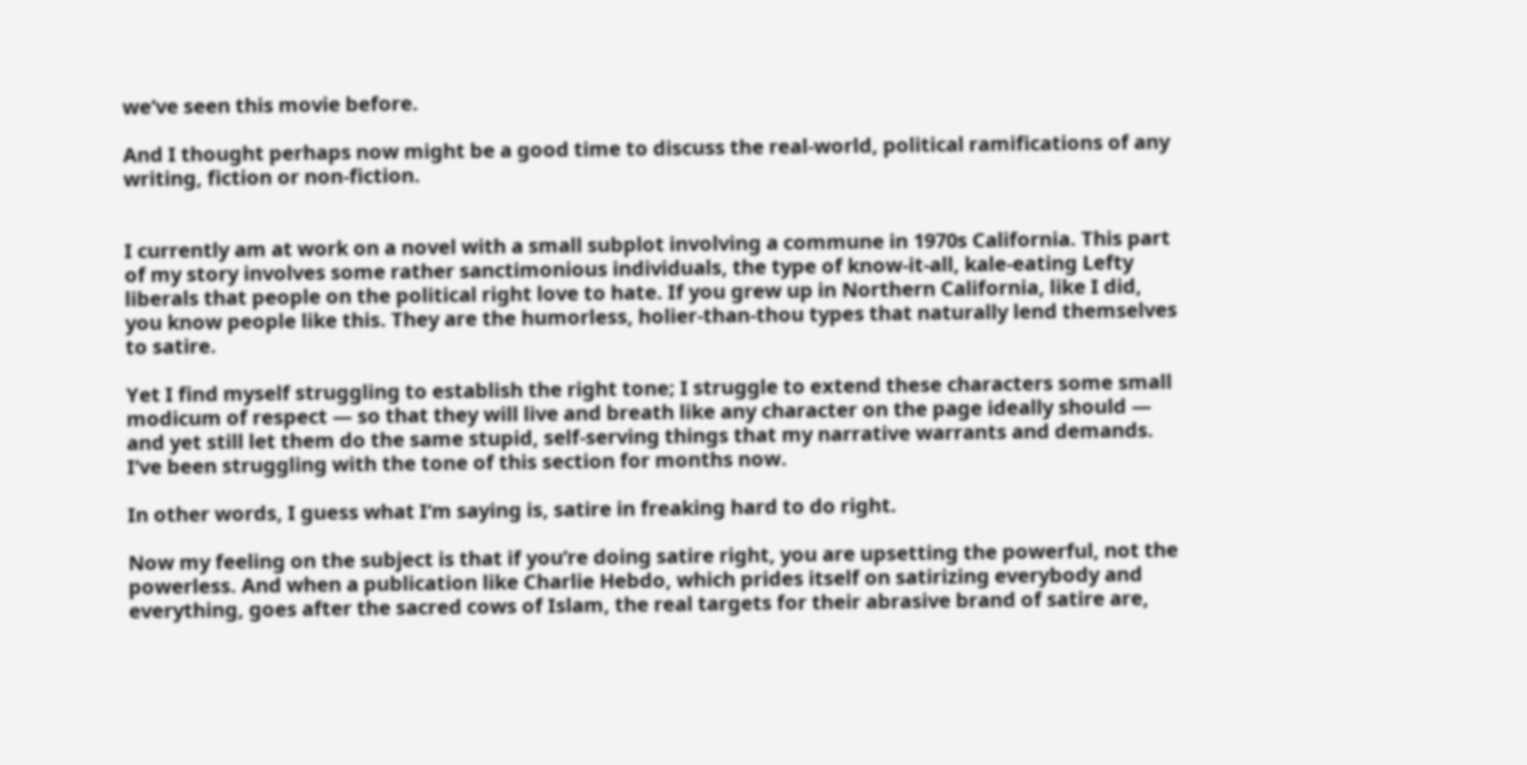we’ve seen this movie before.

And I thought perhaps now might be a good time to discuss the real-world, political ramifications of any writing, fiction or non-fiction.


I currently am at work on a novel with a small subplot involving a commune in 1970s California. This part of my story involves some rather sanctimonious individuals, the type of know-it-all, kale-eating Lefty liberals that people on the political right love to hate. If you grew up in Northern California, like I did, you know people like this. They are the humorless, holier-than-thou types that naturally lend themselves to satire.

Yet I find myself struggling to establish the right tone; I struggle to extend these characters some small modicum of respect — so that they will live and breath like any character on the page ideally should — and yet still let them do the same stupid, self-serving things that my narrative warrants and demands. I’ve been struggling with the tone of this section for months now.

In other words, I guess what I’m saying is, satire in freaking hard to do right.

Now my feeling on the subject is that if you’re doing satire right, you are upsetting the powerful, not the powerless. And when a publication like Charlie Hebdo, which prides itself on satirizing everybody and everything, goes after the sacred cows of Islam, the real targets for their abrasive brand of satire are,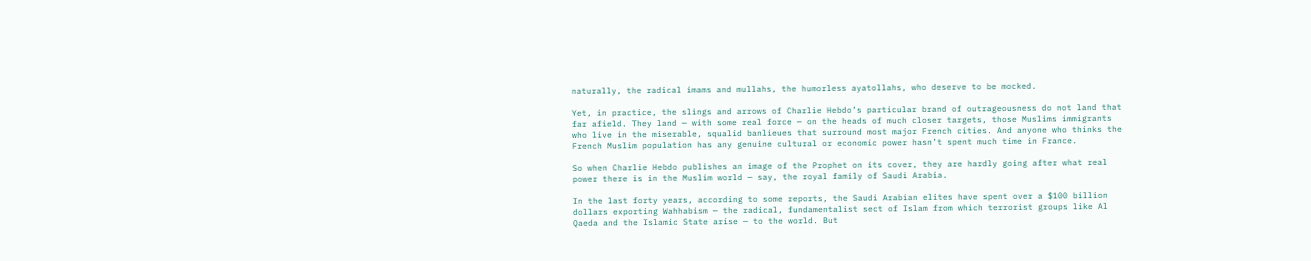naturally, the radical imams and mullahs, the humorless ayatollahs, who deserve to be mocked.

Yet, in practice, the slings and arrows of Charlie Hebdo’s particular brand of outrageousness do not land that far afield. They land — with some real force — on the heads of much closer targets, those Muslims immigrants who live in the miserable, squalid banlieues that surround most major French cities. And anyone who thinks the French Muslim population has any genuine cultural or economic power hasn’t spent much time in France.

So when Charlie Hebdo publishes an image of the Prophet on its cover, they are hardly going after what real power there is in the Muslim world — say, the royal family of Saudi Arabia.

In the last forty years, according to some reports, the Saudi Arabian elites have spent over a $100 billion dollars exporting Wahhabism — the radical, fundamentalist sect of Islam from which terrorist groups like Al Qaeda and the Islamic State arise — to the world. But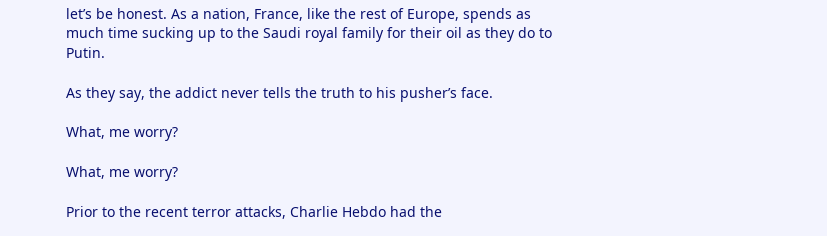let’s be honest. As a nation, France, like the rest of Europe, spends as much time sucking up to the Saudi royal family for their oil as they do to Putin.

As they say, the addict never tells the truth to his pusher’s face.

What, me worry?

What, me worry?

Prior to the recent terror attacks, Charlie Hebdo had the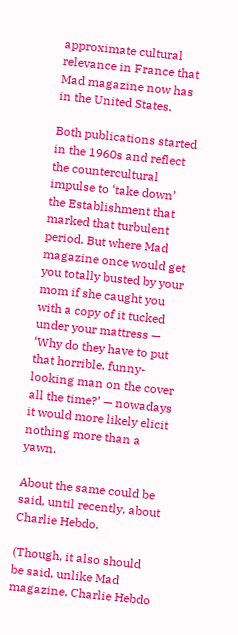approximate cultural relevance in France that Mad magazine now has in the United States.

Both publications started in the 1960s and reflect the countercultural impulse to ‘take down’ the Establishment that marked that turbulent period. But where Mad magazine once would get you totally busted by your mom if she caught you with a copy of it tucked under your mattress — ‘Why do they have to put that horrible, funny-looking man on the cover all the time?’ — nowadays it would more likely elicit nothing more than a yawn.

About the same could be said, until recently, about Charlie Hebdo.

(Though, it also should be said, unlike Mad magazine, Charlie Hebdo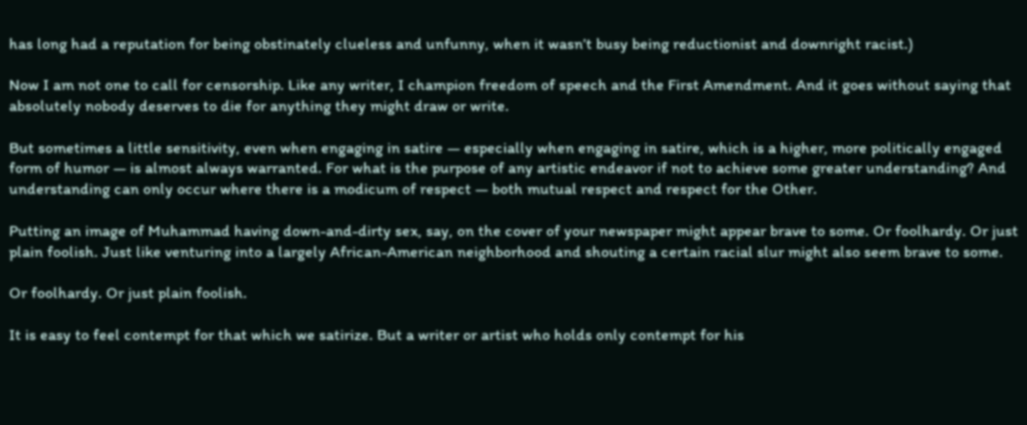has long had a reputation for being obstinately clueless and unfunny, when it wasn’t busy being reductionist and downright racist.)

Now I am not one to call for censorship. Like any writer, I champion freedom of speech and the First Amendment. And it goes without saying that absolutely nobody deserves to die for anything they might draw or write.

But sometimes a little sensitivity, even when engaging in satire — especially when engaging in satire, which is a higher, more politically engaged form of humor — is almost always warranted. For what is the purpose of any artistic endeavor if not to achieve some greater understanding? And understanding can only occur where there is a modicum of respect — both mutual respect and respect for the Other.

Putting an image of Muhammad having down-and-dirty sex, say, on the cover of your newspaper might appear brave to some. Or foolhardy. Or just plain foolish. Just like venturing into a largely African-American neighborhood and shouting a certain racial slur might also seem brave to some.

Or foolhardy. Or just plain foolish.

It is easy to feel contempt for that which we satirize. But a writer or artist who holds only contempt for his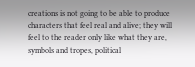creations is not going to be able to produce characters that feel real and alive; they will feel to the reader only like what they are, symbols and tropes, political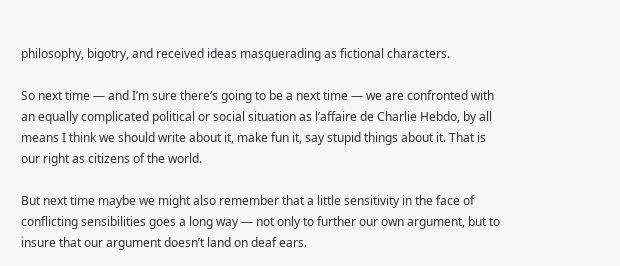philosophy, bigotry, and received ideas masquerading as fictional characters.

So next time — and I’m sure there’s going to be a next time — we are confronted with an equally complicated political or social situation as l’affaire de Charlie Hebdo, by all means I think we should write about it, make fun it, say stupid things about it. That is our right as citizens of the world.

But next time maybe we might also remember that a little sensitivity in the face of conflicting sensibilities goes a long way — not only to further our own argument, but to insure that our argument doesn’t land on deaf ears.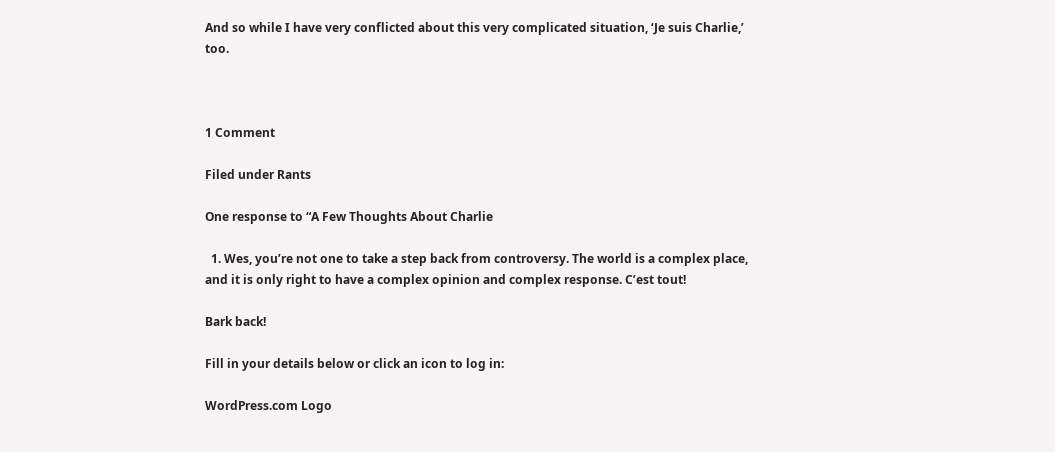And so while I have very conflicted about this very complicated situation, ‘Je suis Charlie,’ too.



1 Comment

Filed under Rants

One response to “A Few Thoughts About Charlie

  1. Wes, you’re not one to take a step back from controversy. The world is a complex place, and it is only right to have a complex opinion and complex response. C’est tout!

Bark back!

Fill in your details below or click an icon to log in:

WordPress.com Logo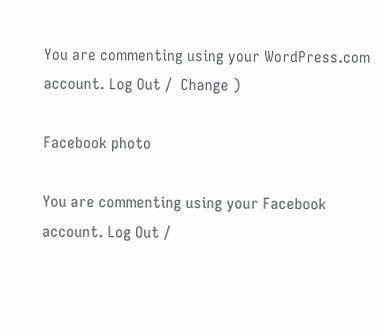You are commenting using your WordPress.com account. Log Out /  Change )

Facebook photo

You are commenting using your Facebook account. Log Out /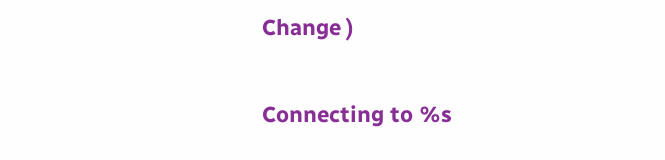Change )

Connecting to %s